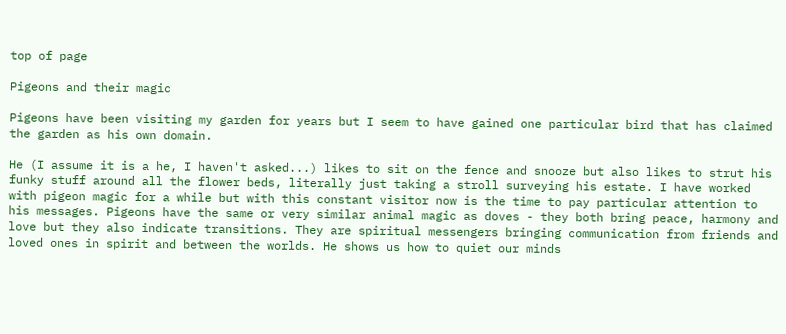top of page

Pigeons and their magic

Pigeons have been visiting my garden for years but I seem to have gained one particular bird that has claimed the garden as his own domain.

He (I assume it is a he, I haven't asked...) likes to sit on the fence and snooze but also likes to strut his funky stuff around all the flower beds, literally just taking a stroll surveying his estate. I have worked with pigeon magic for a while but with this constant visitor now is the time to pay particular attention to his messages. Pigeons have the same or very similar animal magic as doves - they both bring peace, harmony and love but they also indicate transitions. They are spiritual messengers bringing communication from friends and loved ones in spirit and between the worlds. He shows us how to quiet our minds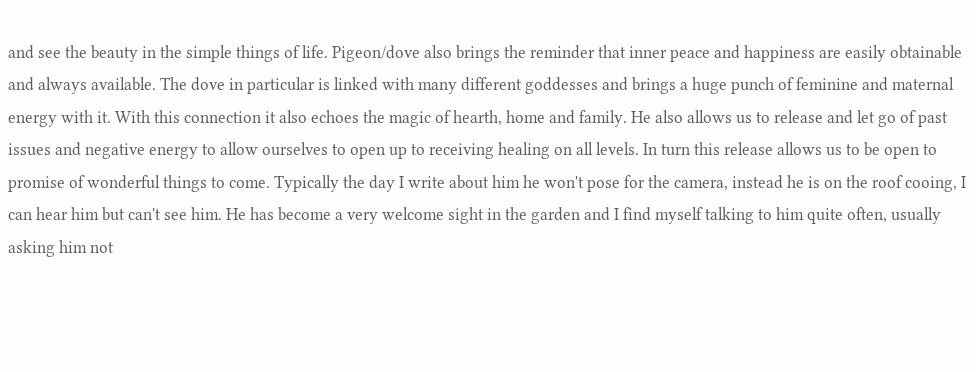and see the beauty in the simple things of life. Pigeon/dove also brings the reminder that inner peace and happiness are easily obtainable and always available. The dove in particular is linked with many different goddesses and brings a huge punch of feminine and maternal energy with it. With this connection it also echoes the magic of hearth, home and family. He also allows us to release and let go of past issues and negative energy to allow ourselves to open up to receiving healing on all levels. In turn this release allows us to be open to promise of wonderful things to come. Typically the day I write about him he won't pose for the camera, instead he is on the roof cooing, I can hear him but can't see him. He has become a very welcome sight in the garden and I find myself talking to him quite often, usually asking him not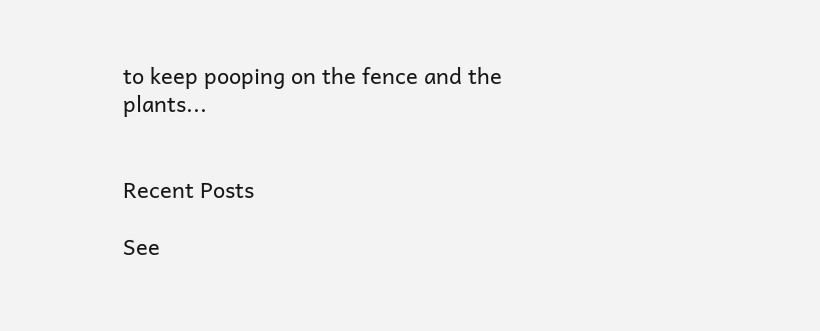to keep pooping on the fence and the plants...


Recent Posts

See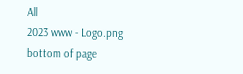All
2023 www - Logo.png
bottom of page